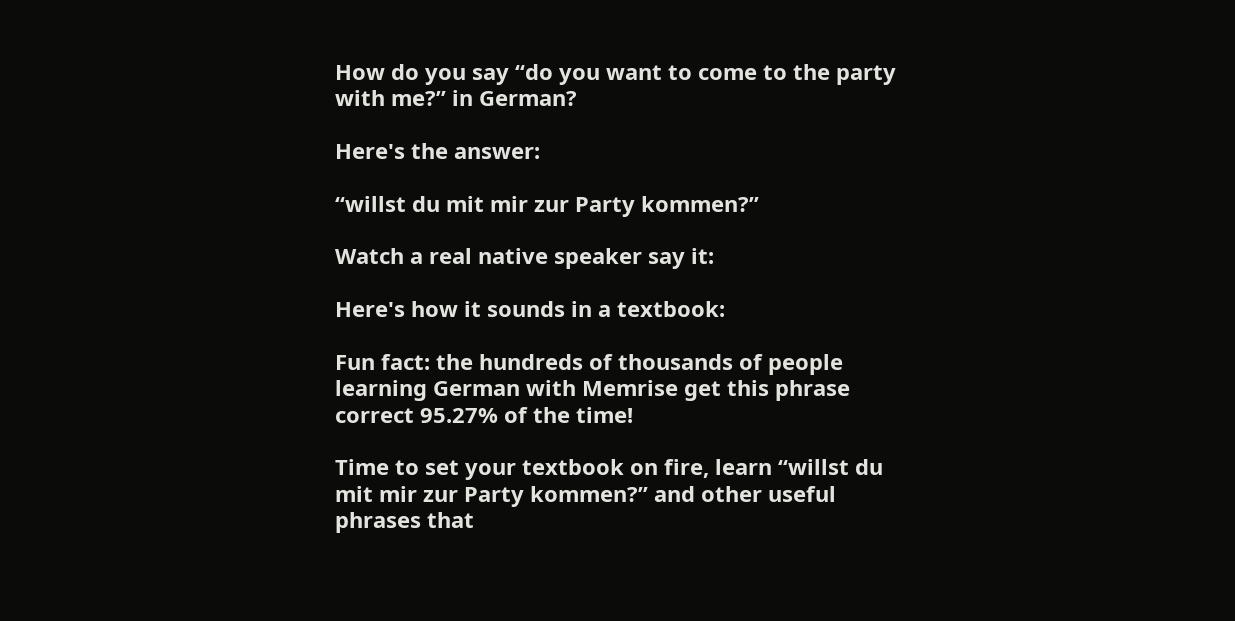How do you say “do you want to come to the party with me?” in German?

Here's the answer:

“willst du mit mir zur Party kommen?”

Watch a real native speaker say it:

Here's how it sounds in a textbook:

Fun fact: the hundreds of thousands of people learning German with Memrise get this phrase correct 95.27% of the time!

Time to set your textbook on fire, learn “willst du mit mir zur Party kommen?” and other useful phrases that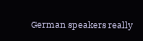German speakers really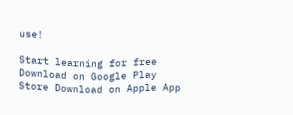use!

Start learning for free Download on Google Play Store Download on Apple App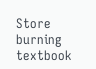Store
burning textbook